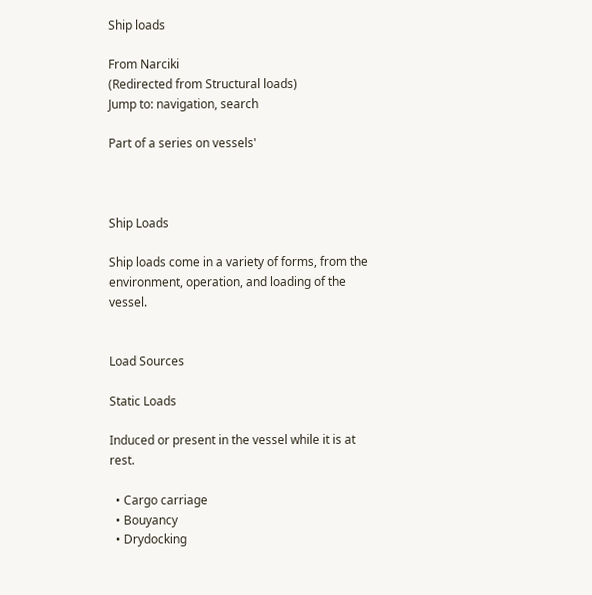Ship loads

From Narciki
(Redirected from Structural loads)
Jump to: navigation, search

Part of a series on vessels'



Ship Loads

Ship loads come in a variety of forms, from the environment, operation, and loading of the vessel.


Load Sources

Static Loads

Induced or present in the vessel while it is at rest.

  • Cargo carriage
  • Bouyancy
  • Drydocking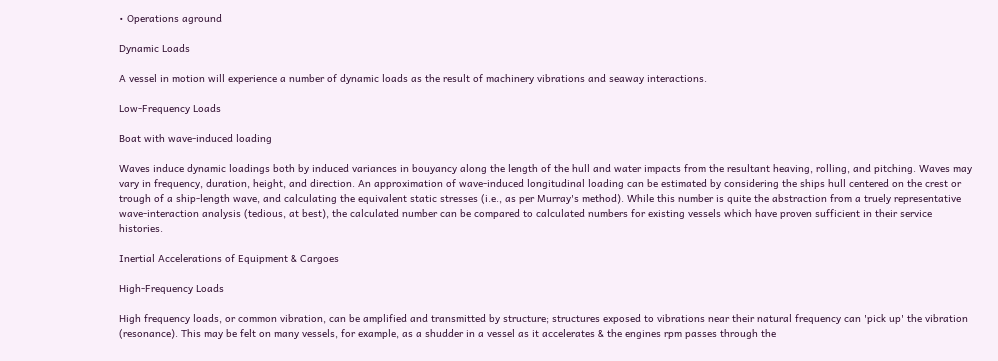• Operations aground

Dynamic Loads

A vessel in motion will experience a number of dynamic loads as the result of machinery vibrations and seaway interactions.

Low-Frequency Loads

Boat with wave-induced loading

Waves induce dynamic loadings both by induced variances in bouyancy along the length of the hull and water impacts from the resultant heaving, rolling, and pitching. Waves may vary in frequency, duration, height, and direction. An approximation of wave-induced longitudinal loading can be estimated by considering the ships hull centered on the crest or trough of a ship-length wave, and calculating the equivalent static stresses (i.e., as per Murray's method). While this number is quite the abstraction from a truely representative wave-interaction analysis (tedious, at best), the calculated number can be compared to calculated numbers for existing vessels which have proven sufficient in their service histories.

Inertial Accelerations of Equipment & Cargoes

High-Frequency Loads

High frequency loads, or common vibration, can be amplified and transmitted by structure; structures exposed to vibrations near their natural frequency can 'pick up' the vibration (resonance). This may be felt on many vessels, for example, as a shudder in a vessel as it accelerates & the engines rpm passes through the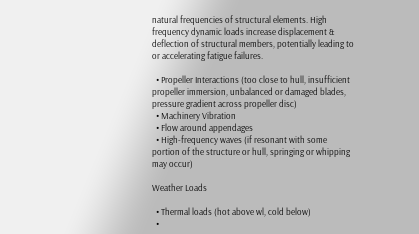natural frequencies of structural elements. High frequency dynamic loads increase displacement & deflection of structural members, potentially leading to or accelerating fatigue failures.

  • Propeller Interactions (too close to hull, insufficient propeller immersion, unbalanced or damaged blades, pressure gradient across propeller disc)
  • Machinery Vibration
  • Flow around appendages
  • High-frequency waves (if resonant with some portion of the structure or hull, springing or whipping may occur)

Weather Loads

  • Thermal loads (hot above wl, cold below)
  •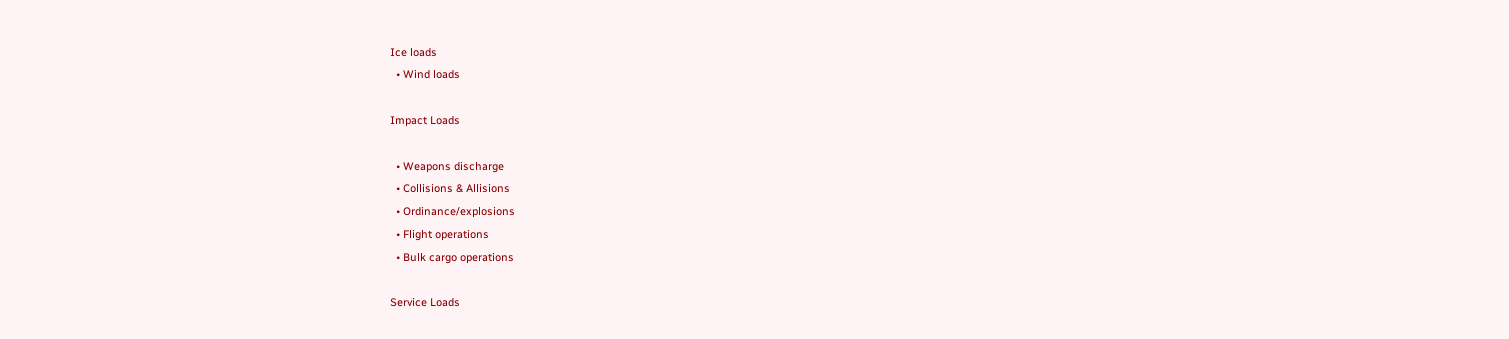Ice loads
  • Wind loads

Impact Loads

  • Weapons discharge
  • Collisions & Allisions
  • Ordinance/explosions
  • Flight operations
  • Bulk cargo operations

Service Loads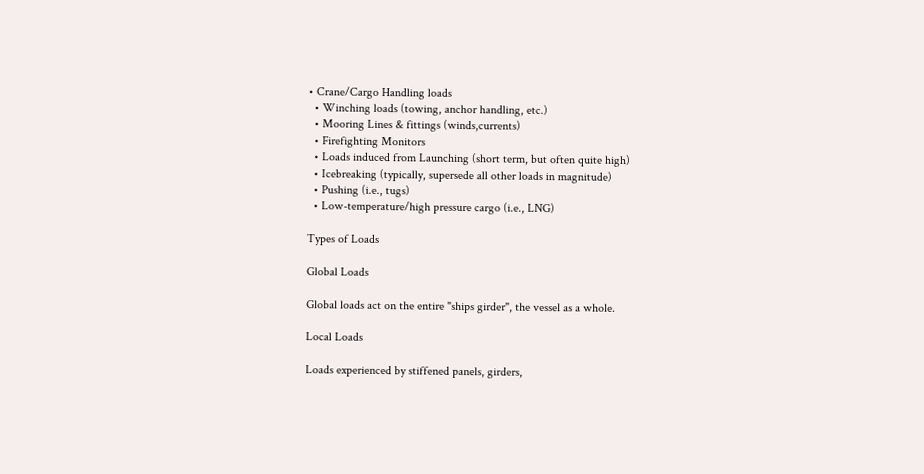• Crane/Cargo Handling loads
  • Winching loads (towing, anchor handling, etc.)
  • Mooring Lines & fittings (winds,currents)
  • Firefighting Monitors
  • Loads induced from Launching (short term, but often quite high)
  • Icebreaking (typically, supersede all other loads in magnitude)
  • Pushing (i.e., tugs)
  • Low-temperature/high pressure cargo (i.e., LNG)

Types of Loads

Global Loads

Global loads act on the entire "ships girder", the vessel as a whole.

Local Loads

Loads experienced by stiffened panels, girders,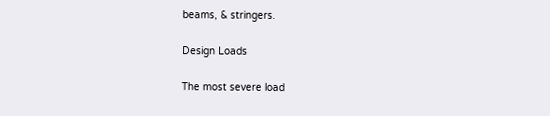beams, & stringers.

Design Loads

The most severe load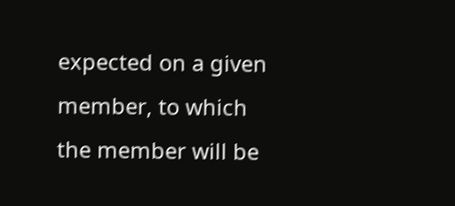expected on a given member, to which the member will be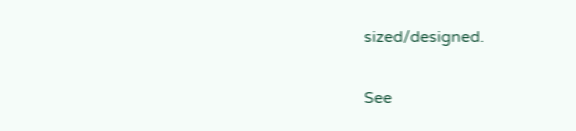sized/designed.

See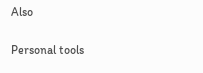Also

Personal tools